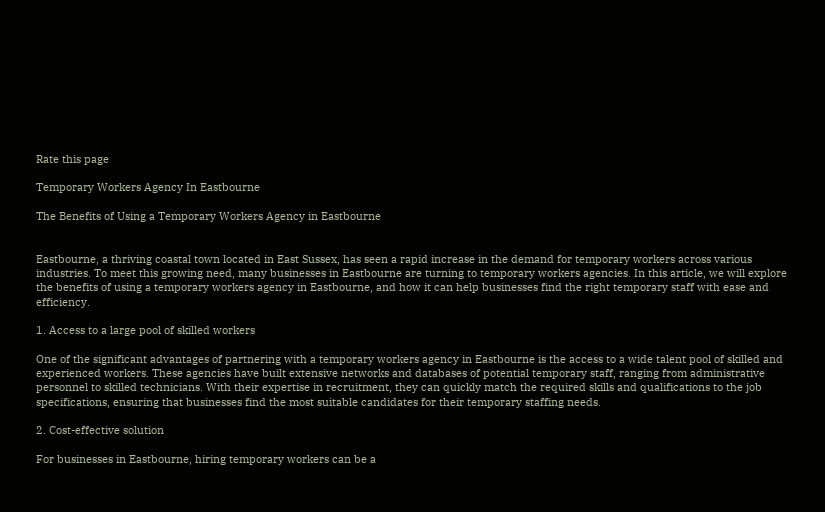Rate this page

Temporary Workers Agency In Eastbourne

The Benefits of Using a Temporary Workers Agency in Eastbourne


Eastbourne, a thriving coastal town located in East Sussex, has seen a rapid increase in the demand for temporary workers across various industries. To meet this growing need, many businesses in Eastbourne are turning to temporary workers agencies. In this article, we will explore the benefits of using a temporary workers agency in Eastbourne, and how it can help businesses find the right temporary staff with ease and efficiency.

1. Access to a large pool of skilled workers

One of the significant advantages of partnering with a temporary workers agency in Eastbourne is the access to a wide talent pool of skilled and experienced workers. These agencies have built extensive networks and databases of potential temporary staff, ranging from administrative personnel to skilled technicians. With their expertise in recruitment, they can quickly match the required skills and qualifications to the job specifications, ensuring that businesses find the most suitable candidates for their temporary staffing needs.

2. Cost-effective solution

For businesses in Eastbourne, hiring temporary workers can be a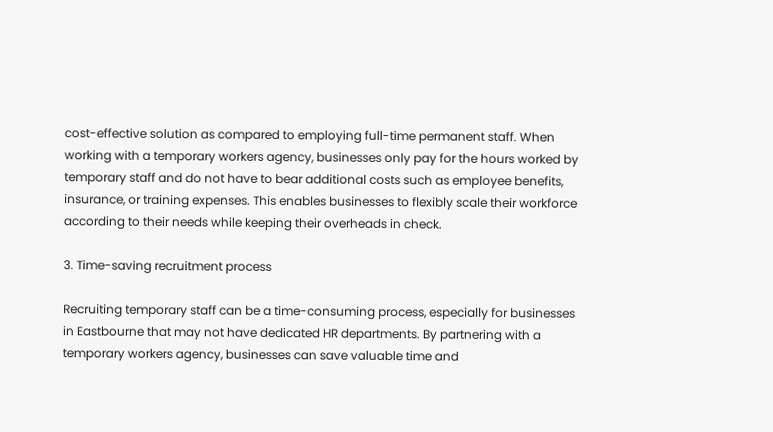cost-effective solution as compared to employing full-time permanent staff. When working with a temporary workers agency, businesses only pay for the hours worked by temporary staff and do not have to bear additional costs such as employee benefits, insurance, or training expenses. This enables businesses to flexibly scale their workforce according to their needs while keeping their overheads in check.

3. Time-saving recruitment process

Recruiting temporary staff can be a time-consuming process, especially for businesses in Eastbourne that may not have dedicated HR departments. By partnering with a temporary workers agency, businesses can save valuable time and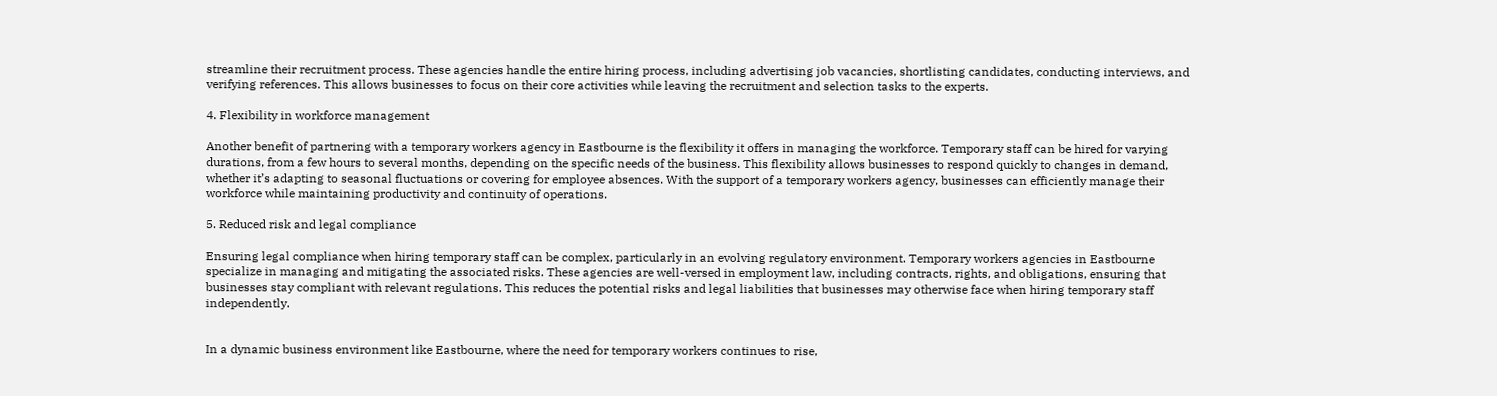streamline their recruitment process. These agencies handle the entire hiring process, including advertising job vacancies, shortlisting candidates, conducting interviews, and verifying references. This allows businesses to focus on their core activities while leaving the recruitment and selection tasks to the experts.

4. Flexibility in workforce management

Another benefit of partnering with a temporary workers agency in Eastbourne is the flexibility it offers in managing the workforce. Temporary staff can be hired for varying durations, from a few hours to several months, depending on the specific needs of the business. This flexibility allows businesses to respond quickly to changes in demand, whether it’s adapting to seasonal fluctuations or covering for employee absences. With the support of a temporary workers agency, businesses can efficiently manage their workforce while maintaining productivity and continuity of operations.

5. Reduced risk and legal compliance

Ensuring legal compliance when hiring temporary staff can be complex, particularly in an evolving regulatory environment. Temporary workers agencies in Eastbourne specialize in managing and mitigating the associated risks. These agencies are well-versed in employment law, including contracts, rights, and obligations, ensuring that businesses stay compliant with relevant regulations. This reduces the potential risks and legal liabilities that businesses may otherwise face when hiring temporary staff independently.


In a dynamic business environment like Eastbourne, where the need for temporary workers continues to rise,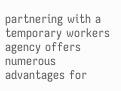partnering with a temporary workers agency offers numerous advantages for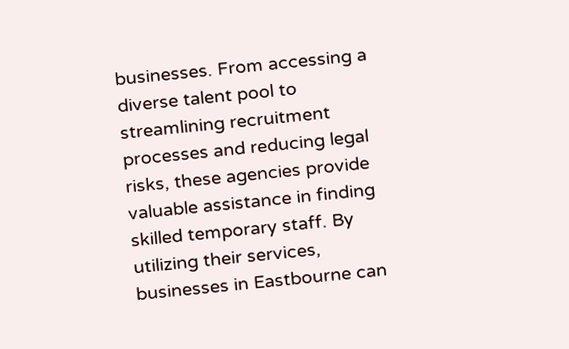businesses. From accessing a diverse talent pool to streamlining recruitment processes and reducing legal risks, these agencies provide valuable assistance in finding skilled temporary staff. By utilizing their services, businesses in Eastbourne can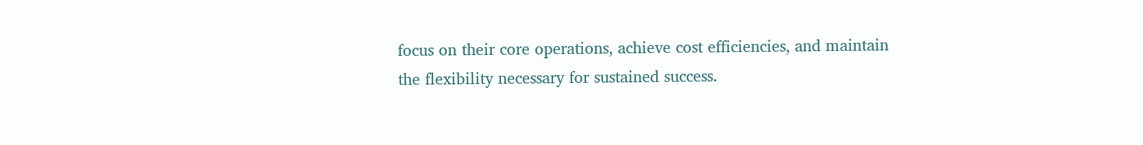focus on their core operations, achieve cost efficiencies, and maintain the flexibility necessary for sustained success.